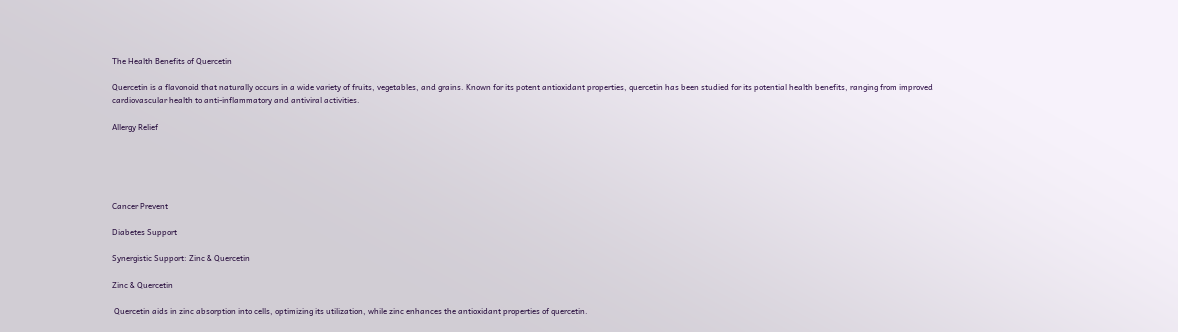The Health Benefits of Quercetin

Quercetin is a flavonoid that naturally occurs in a wide variety of fruits, vegetables, and grains. Known for its potent antioxidant properties, quercetin has been studied for its potential health benefits, ranging from improved cardiovascular health to anti-inflammatory and antiviral activities.

Allergy Relief





Cancer Prevent

Diabetes Support

Synergistic Support: Zinc & Quercetin

Zinc & Quercetin

 Quercetin aids in zinc absorption into cells, optimizing its utilization, while zinc enhances the antioxidant properties of quercetin.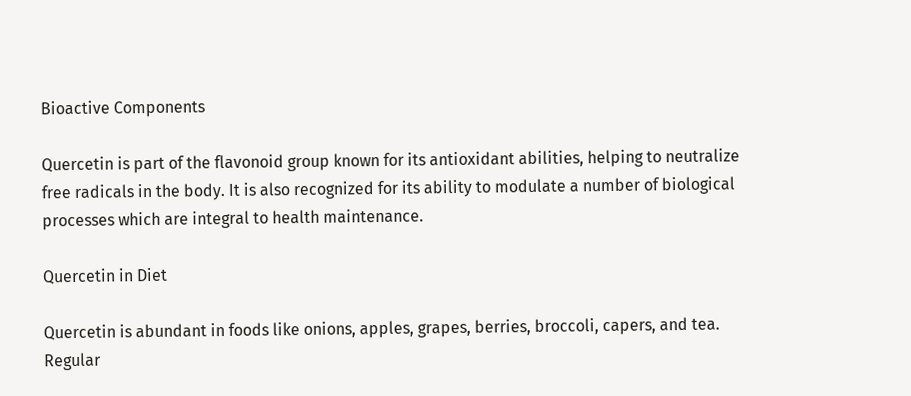Bioactive Components

Quercetin is part of the flavonoid group known for its antioxidant abilities, helping to neutralize free radicals in the body. It is also recognized for its ability to modulate a number of biological processes which are integral to health maintenance.

Quercetin in Diet

Quercetin is abundant in foods like onions, apples, grapes, berries, broccoli, capers, and tea. Regular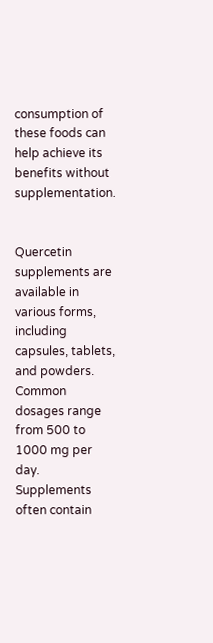consumption of these foods can help achieve its benefits without supplementation.


Quercetin supplements are available in various forms, including capsules, tablets, and powders. Common dosages range from 500 to 1000 mg per day. Supplements often contain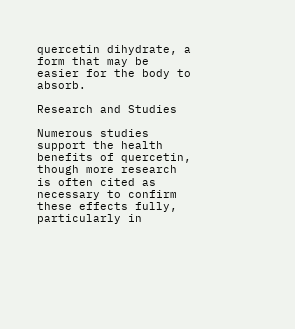quercetin dihydrate, a form that may be easier for the body to absorb.

Research and Studies

Numerous studies support the health benefits of quercetin, though more research is often cited as necessary to confirm these effects fully, particularly in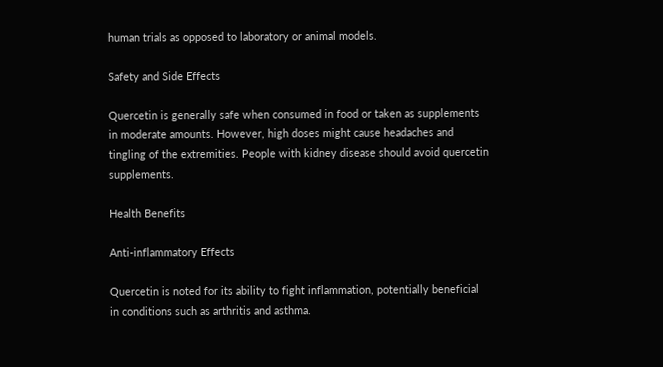human trials as opposed to laboratory or animal models.

Safety and Side Effects

Quercetin is generally safe when consumed in food or taken as supplements in moderate amounts. However, high doses might cause headaches and tingling of the extremities. People with kidney disease should avoid quercetin supplements.

Health Benefits

Anti-inflammatory Effects

Quercetin is noted for its ability to fight inflammation, potentially beneficial in conditions such as arthritis and asthma.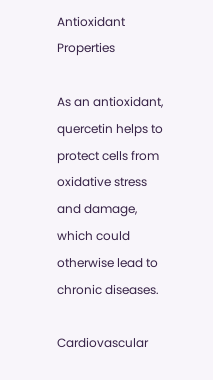Antioxidant Properties

As an antioxidant, quercetin helps to protect cells from oxidative stress and damage, which could otherwise lead to chronic diseases.

Cardiovascular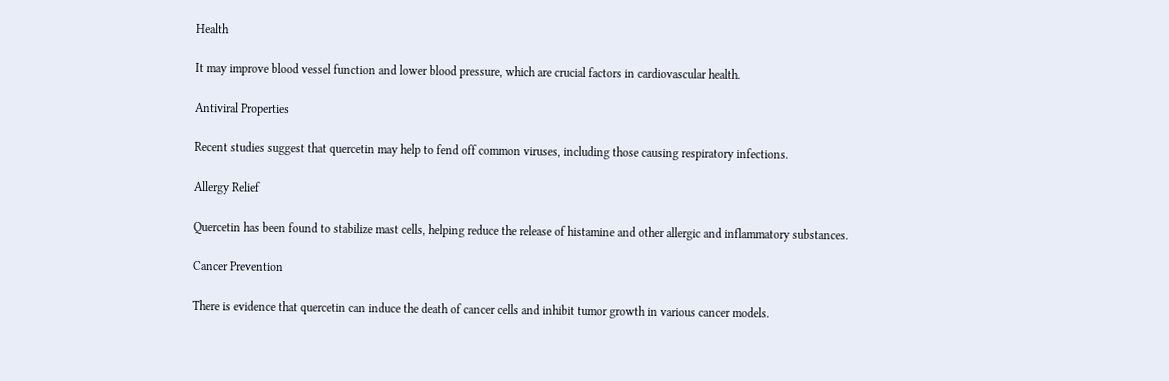Health

It may improve blood vessel function and lower blood pressure, which are crucial factors in cardiovascular health.

Antiviral Properties

Recent studies suggest that quercetin may help to fend off common viruses, including those causing respiratory infections.

Allergy Relief

Quercetin has been found to stabilize mast cells, helping reduce the release of histamine and other allergic and inflammatory substances.

Cancer Prevention

There is evidence that quercetin can induce the death of cancer cells and inhibit tumor growth in various cancer models.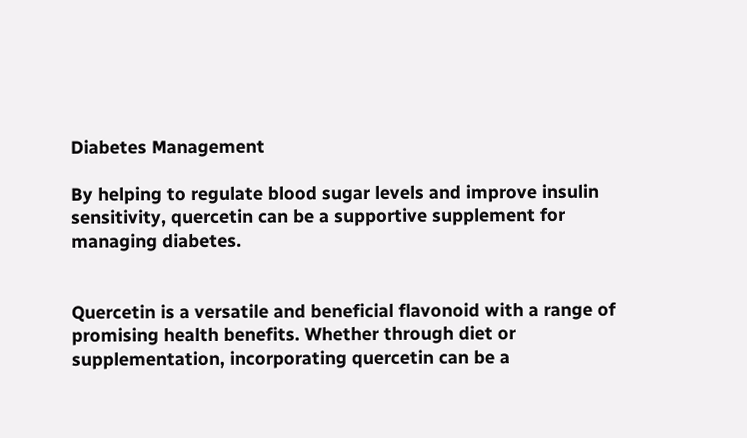Diabetes Management

By helping to regulate blood sugar levels and improve insulin sensitivity, quercetin can be a supportive supplement for managing diabetes.


Quercetin is a versatile and beneficial flavonoid with a range of promising health benefits. Whether through diet or supplementation, incorporating quercetin can be a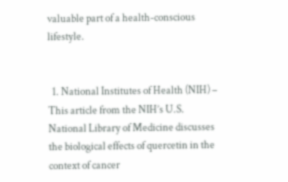valuable part of a health-conscious lifestyle.


  1. National Institutes of Health (NIH) – This article from the NIH’s U.S. National Library of Medicine discusses the biological effects of quercetin in the context of cancer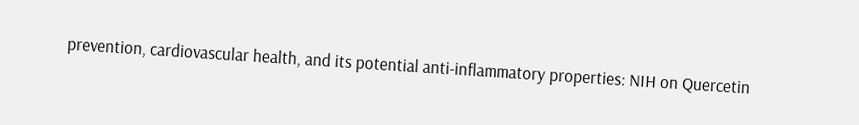prevention, cardiovascular health, and its potential anti-inflammatory properties: NIH on Quercetin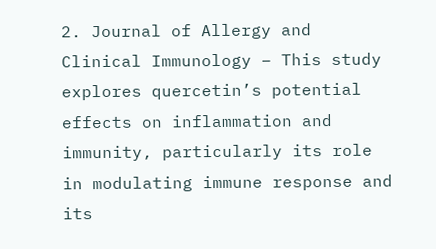2. Journal of Allergy and Clinical Immunology – This study explores quercetin’s potential effects on inflammation and immunity, particularly its role in modulating immune response and its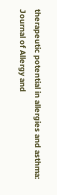therapeutic potential in allergies and asthma: Journal of Allergy and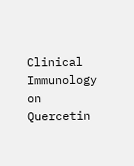Clinical Immunology on Quercetin